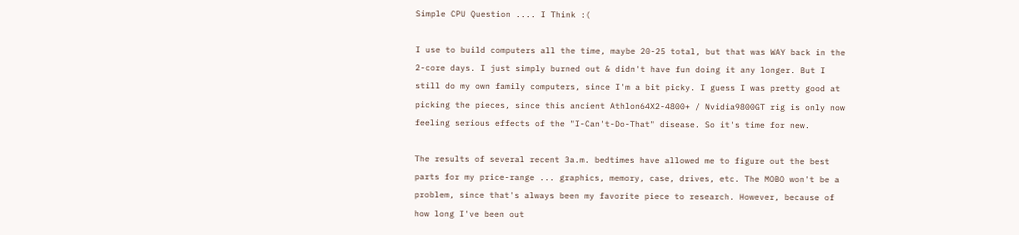Simple CPU Question .... I Think :(

I use to build computers all the time, maybe 20-25 total, but that was WAY back in the 2-core days. I just simply burned out & didn't have fun doing it any longer. But I still do my own family computers, since I'm a bit picky. I guess I was pretty good at picking the pieces, since this ancient Athlon64X2-4800+ / Nvidia9800GT rig is only now feeling serious effects of the "I-Can't-Do-That" disease. So it's time for new.

The results of several recent 3a.m. bedtimes have allowed me to figure out the best parts for my price-range ... graphics, memory, case, drives, etc. The MOBO won't be a problem, since that's always been my favorite piece to research. However, because of how long I've been out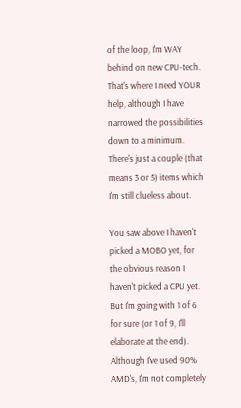of the loop, I'm WAY behind on new CPU-tech. That's where I need YOUR help, although I have narrowed the possibilities down to a minimum. There's just a couple (that means 3 or 5) items which I'm still clueless about.

You saw above I haven't picked a MOBO yet, for the obvious reason I haven't picked a CPU yet. But I'm going with 1 of 6 for sure (or 1 of 9, I'll elaborate at the end). Although I've used 90% AMD's, I'm not completely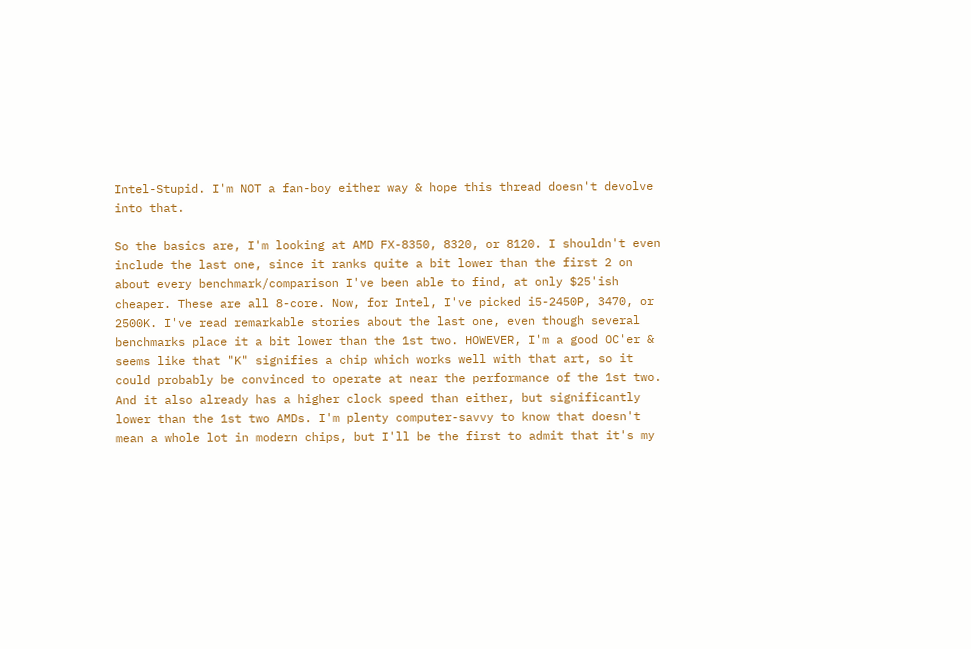Intel-Stupid. I'm NOT a fan-boy either way & hope this thread doesn't devolve into that.

So the basics are, I'm looking at AMD FX-8350, 8320, or 8120. I shouldn't even include the last one, since it ranks quite a bit lower than the first 2 on about every benchmark/comparison I've been able to find, at only $25'ish cheaper. These are all 8-core. Now, for Intel, I've picked i5-2450P, 3470, or 2500K. I've read remarkable stories about the last one, even though several benchmarks place it a bit lower than the 1st two. HOWEVER, I'm a good OC'er & seems like that "K" signifies a chip which works well with that art, so it could probably be convinced to operate at near the performance of the 1st two. And it also already has a higher clock speed than either, but significantly lower than the 1st two AMDs. I'm plenty computer-savvy to know that doesn't mean a whole lot in modern chips, but I'll be the first to admit that it's my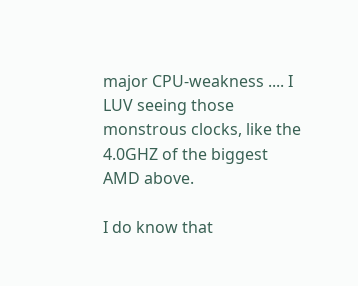major CPU-weakness .... I LUV seeing those monstrous clocks, like the 4.0GHZ of the biggest AMD above.

I do know that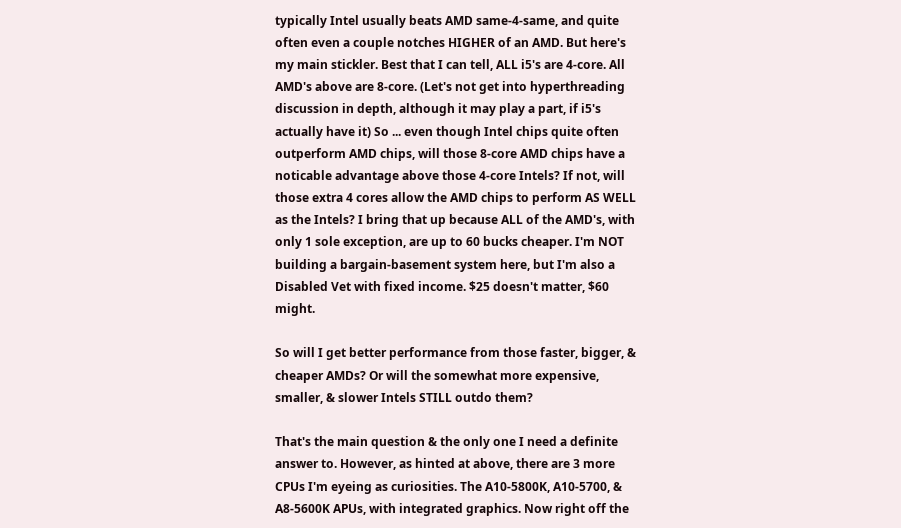typically Intel usually beats AMD same-4-same, and quite often even a couple notches HIGHER of an AMD. But here's my main stickler. Best that I can tell, ALL i5's are 4-core. All AMD's above are 8-core. (Let's not get into hyperthreading discussion in depth, although it may play a part, if i5's actually have it) So ... even though Intel chips quite often outperform AMD chips, will those 8-core AMD chips have a noticable advantage above those 4-core Intels? If not, will those extra 4 cores allow the AMD chips to perform AS WELL as the Intels? I bring that up because ALL of the AMD's, with only 1 sole exception, are up to 60 bucks cheaper. I'm NOT building a bargain-basement system here, but I'm also a Disabled Vet with fixed income. $25 doesn't matter, $60 might.

So will I get better performance from those faster, bigger, & cheaper AMDs? Or will the somewhat more expensive, smaller, & slower Intels STILL outdo them?

That's the main question & the only one I need a definite answer to. However, as hinted at above, there are 3 more CPUs I'm eyeing as curiosities. The A10-5800K, A10-5700, & A8-5600K APUs, with integrated graphics. Now right off the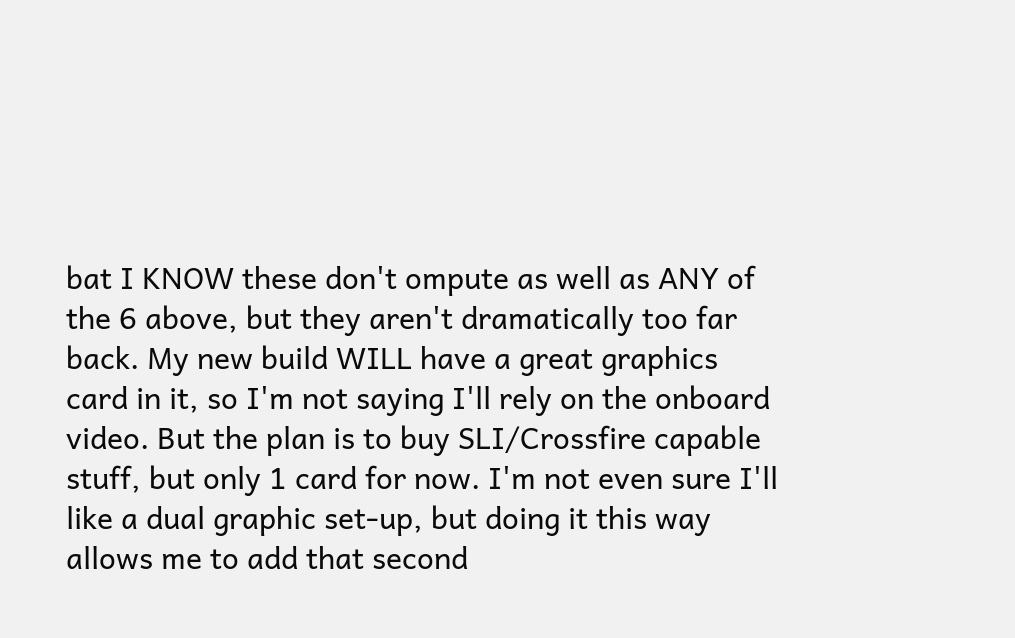bat I KNOW these don't ompute as well as ANY of the 6 above, but they aren't dramatically too far back. My new build WILL have a great graphics card in it, so I'm not saying I'll rely on the onboard video. But the plan is to buy SLI/Crossfire capable stuff, but only 1 card for now. I'm not even sure I'll like a dual graphic set-up, but doing it this way allows me to add that second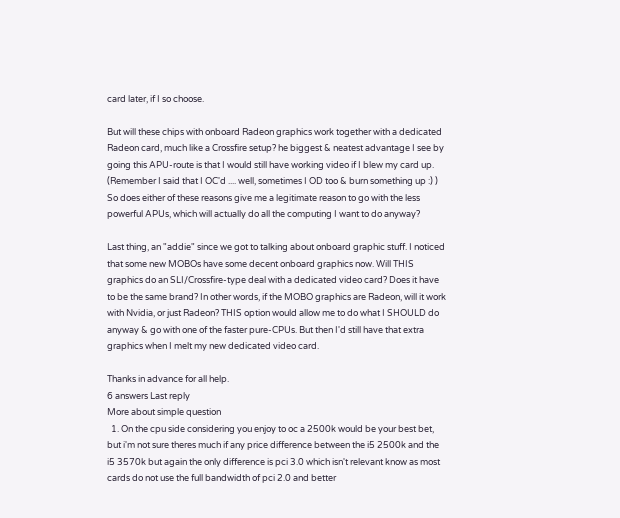card later, if I so choose.

But will these chips with onboard Radeon graphics work together with a dedicated Radeon card, much like a Crossfire setup? he biggest & neatest advantage I see by going this APU-route is that I would still have working video if I blew my card up. (Remember I said that I OC'd .... well, sometimes I OD too & burn something up :) ) So does either of these reasons give me a legitimate reason to go with the less powerful APUs, which will actually do all the computing I want to do anyway?

Last thing, an "addie" since we got to talking about onboard graphic stuff. I noticed that some new MOBOs have some decent onboard graphics now. Will THIS graphics do an SLI/Crossfire-type deal with a dedicated video card? Does it have to be the same brand? In other words, if the MOBO graphics are Radeon, will it work with Nvidia, or just Radeon? THIS option would allow me to do what I SHOULD do anyway & go with one of the faster pure-CPUs. But then I'd still have that extra graphics when I melt my new dedicated video card.

Thanks in advance for all help.
6 answers Last reply
More about simple question
  1. On the cpu side considering you enjoy to oc a 2500k would be your best bet, but i'm not sure theres much if any price difference between the i5 2500k and the i5 3570k but again the only difference is pci 3.0 which isn't relevant know as most cards do not use the full bandwidth of pci 2.0 and better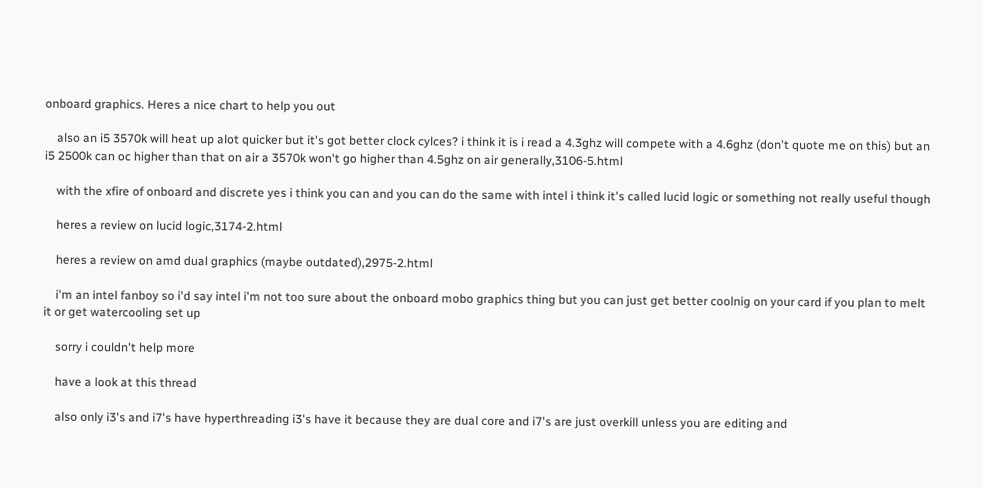onboard graphics. Heres a nice chart to help you out

    also an i5 3570k will heat up alot quicker but it's got better clock cylces? i think it is i read a 4.3ghz will compete with a 4.6ghz (don't quote me on this) but an i5 2500k can oc higher than that on air a 3570k won't go higher than 4.5ghz on air generally,3106-5.html

    with the xfire of onboard and discrete yes i think you can and you can do the same with intel i think it's called lucid logic or something not really useful though

    heres a review on lucid logic,3174-2.html

    heres a review on amd dual graphics (maybe outdated),2975-2.html

    i'm an intel fanboy so i'd say intel i'm not too sure about the onboard mobo graphics thing but you can just get better coolnig on your card if you plan to melt it or get watercooling set up

    sorry i couldn't help more

    have a look at this thread

    also only i3's and i7's have hyperthreading i3's have it because they are dual core and i7's are just overkill unless you are editing and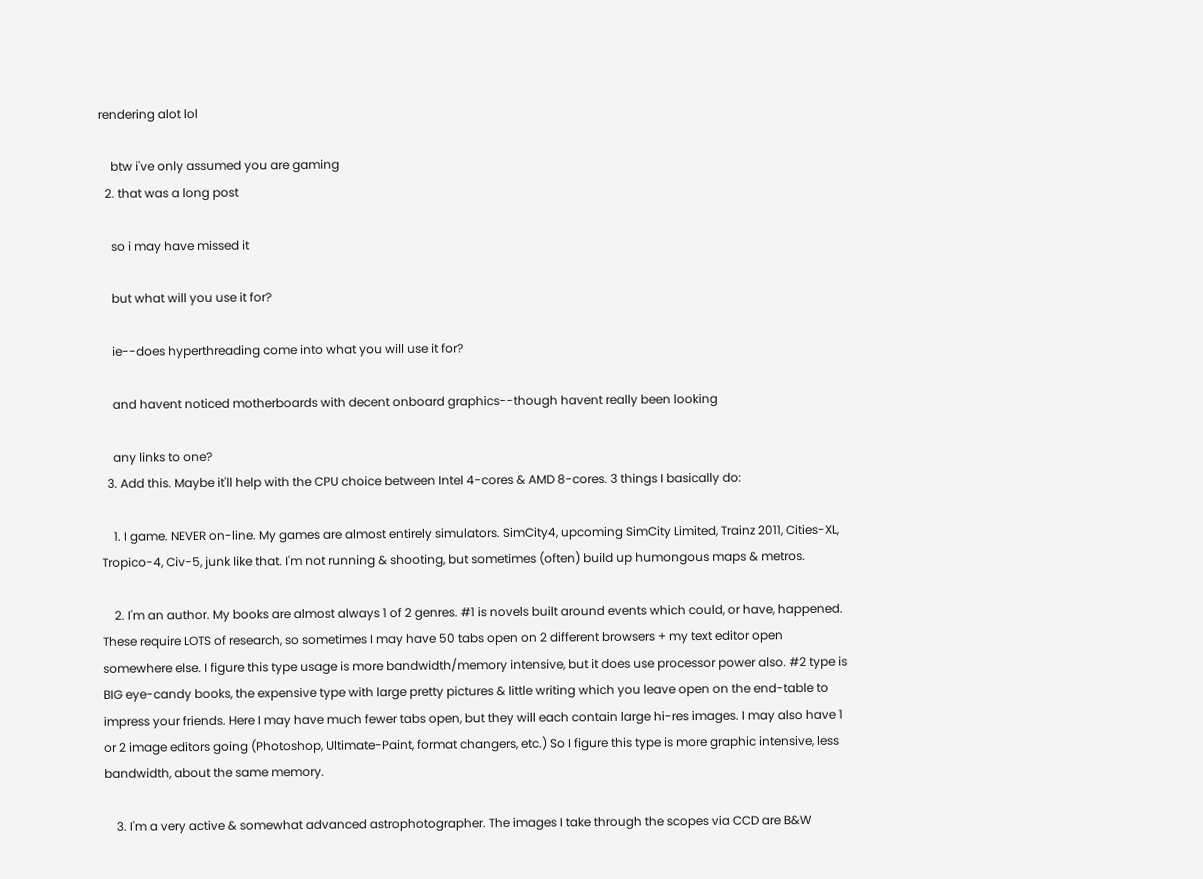rendering alot lol

    btw i've only assumed you are gaming
  2. that was a long post

    so i may have missed it

    but what will you use it for?

    ie--does hyperthreading come into what you will use it for?

    and havent noticed motherboards with decent onboard graphics--though havent really been looking

    any links to one?
  3. Add this. Maybe it'll help with the CPU choice between Intel 4-cores & AMD 8-cores. 3 things I basically do:

    1. I game. NEVER on-line. My games are almost entirely simulators. SimCity4, upcoming SimCity Limited, Trainz 2011, Cities-XL, Tropico-4, Civ-5, junk like that. I'm not running & shooting, but sometimes (often) build up humongous maps & metros.

    2. I'm an author. My books are almost always 1 of 2 genres. #1 is novels built around events which could, or have, happened. These require LOTS of research, so sometimes I may have 50 tabs open on 2 different browsers + my text editor open somewhere else. I figure this type usage is more bandwidth/memory intensive, but it does use processor power also. #2 type is BIG eye-candy books, the expensive type with large pretty pictures & little writing which you leave open on the end-table to impress your friends. Here I may have much fewer tabs open, but they will each contain large hi-res images. I may also have 1 or 2 image editors going (Photoshop, Ultimate-Paint, format changers, etc.) So I figure this type is more graphic intensive, less bandwidth, about the same memory.

    3. I'm a very active & somewhat advanced astrophotographer. The images I take through the scopes via CCD are B&W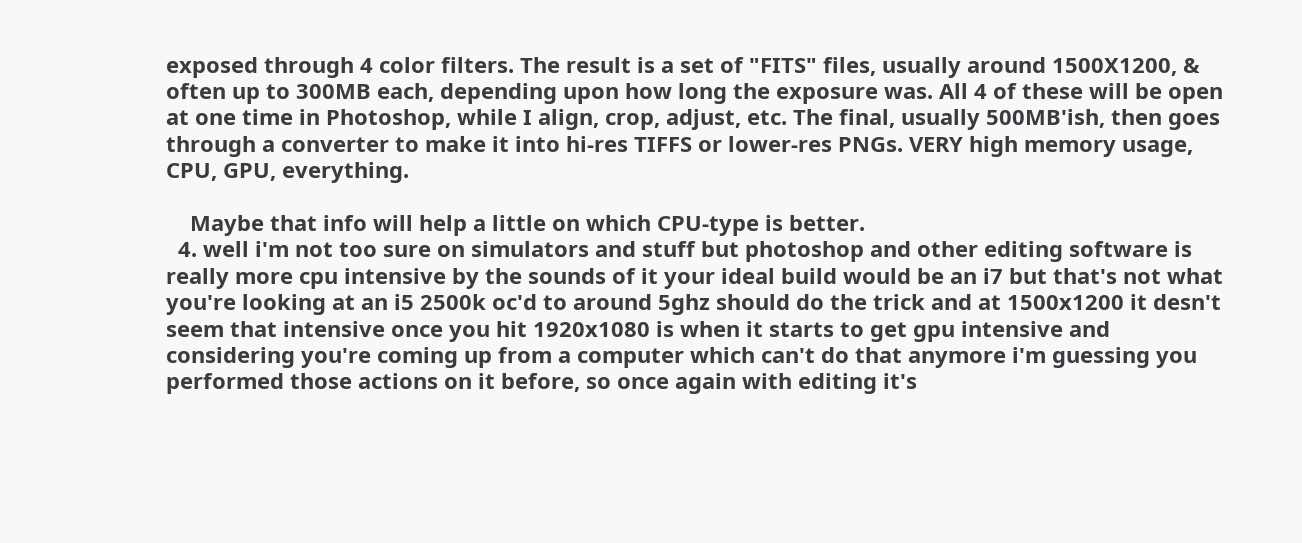exposed through 4 color filters. The result is a set of "FITS" files, usually around 1500X1200, & often up to 300MB each, depending upon how long the exposure was. All 4 of these will be open at one time in Photoshop, while I align, crop, adjust, etc. The final, usually 500MB'ish, then goes through a converter to make it into hi-res TIFFS or lower-res PNGs. VERY high memory usage, CPU, GPU, everything.

    Maybe that info will help a little on which CPU-type is better.
  4. well i'm not too sure on simulators and stuff but photoshop and other editing software is really more cpu intensive by the sounds of it your ideal build would be an i7 but that's not what you're looking at an i5 2500k oc'd to around 5ghz should do the trick and at 1500x1200 it desn't seem that intensive once you hit 1920x1080 is when it starts to get gpu intensive and considering you're coming up from a computer which can't do that anymore i'm guessing you performed those actions on it before, so once again with editing it's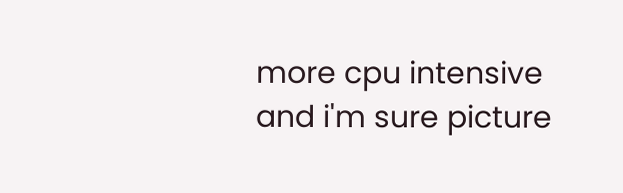more cpu intensive and i'm sure picture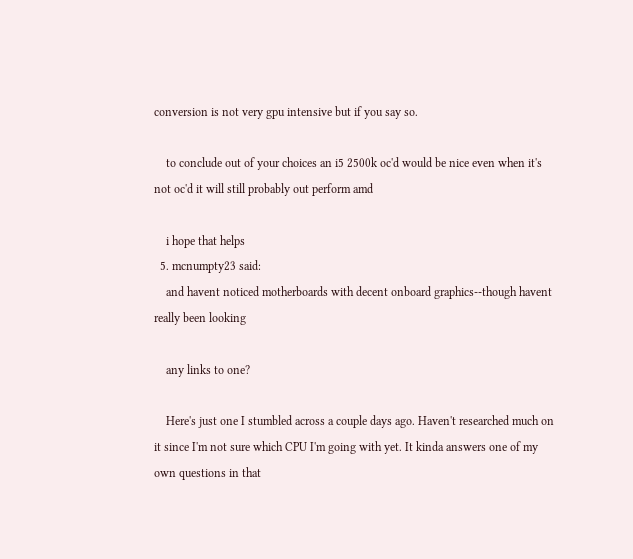conversion is not very gpu intensive but if you say so.

    to conclude out of your choices an i5 2500k oc'd would be nice even when it's not oc'd it will still probably out perform amd

    i hope that helps
  5. mcnumpty23 said:
    and havent noticed motherboards with decent onboard graphics--though havent really been looking

    any links to one?

    Here's just one I stumbled across a couple days ago. Haven't researched much on it since I'm not sure which CPU I'm going with yet. It kinda answers one of my own questions in that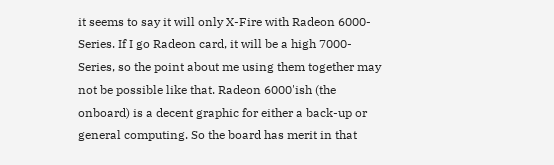it seems to say it will only X-Fire with Radeon 6000-Series. If I go Radeon card, it will be a high 7000-Series, so the point about me using them together may not be possible like that. Radeon 6000'ish (the onboard) is a decent graphic for either a back-up or general computing. So the board has merit in that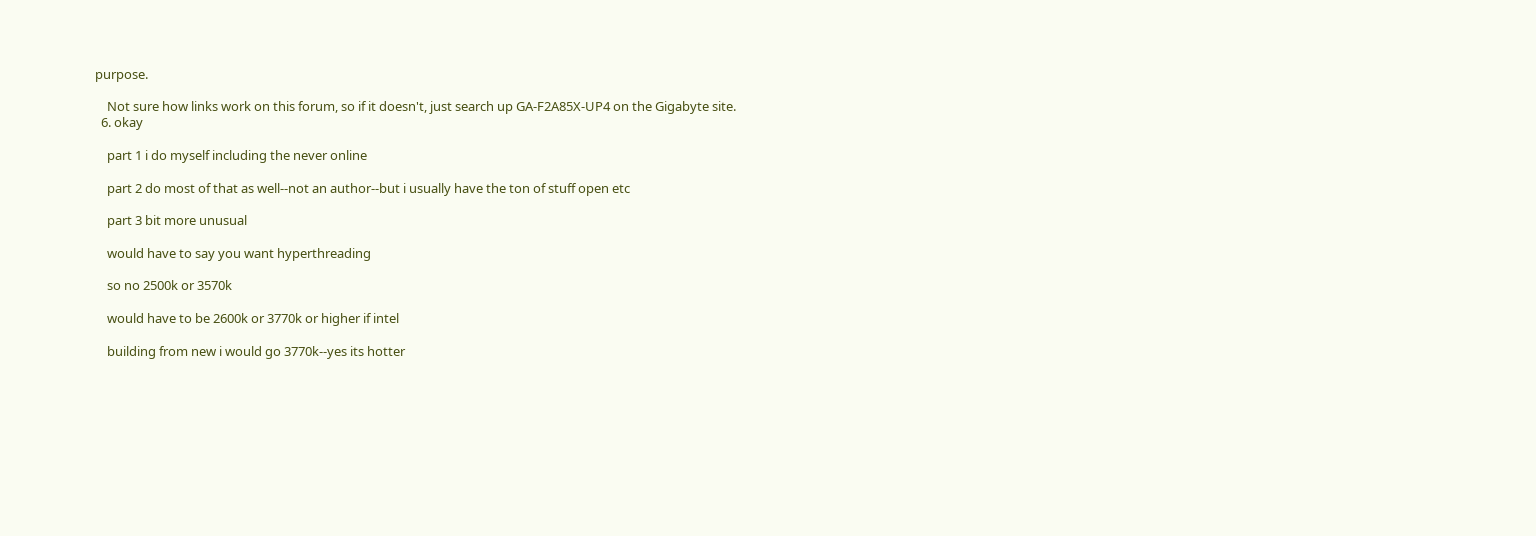purpose.

    Not sure how links work on this forum, so if it doesn't, just search up GA-F2A85X-UP4 on the Gigabyte site.
  6. okay

    part 1 i do myself including the never online

    part 2 do most of that as well--not an author--but i usually have the ton of stuff open etc

    part 3 bit more unusual

    would have to say you want hyperthreading

    so no 2500k or 3570k

    would have to be 2600k or 3770k or higher if intel

    building from new i would go 3770k--yes its hotter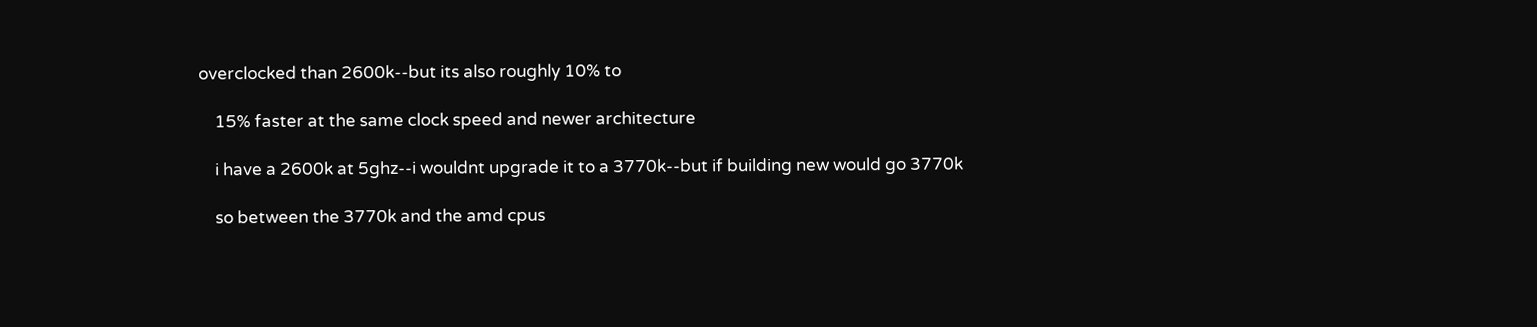overclocked than 2600k--but its also roughly 10% to

    15% faster at the same clock speed and newer architecture

    i have a 2600k at 5ghz--i wouldnt upgrade it to a 3770k--but if building new would go 3770k

    so between the 3770k and the amd cpus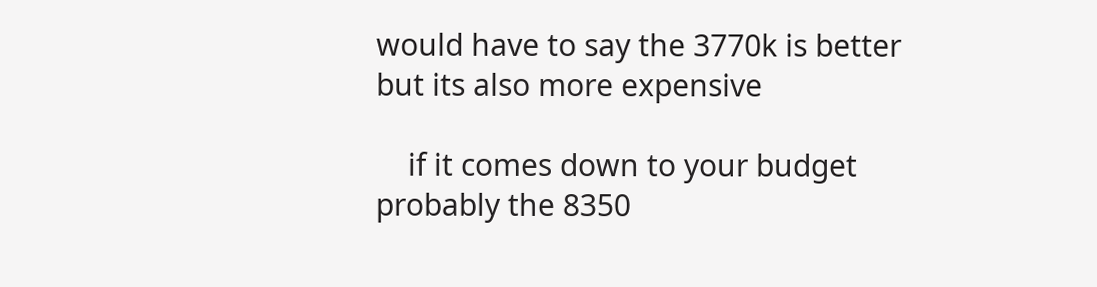would have to say the 3770k is better but its also more expensive

    if it comes down to your budget probably the 8350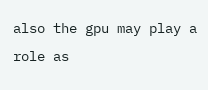also the gpu may play a role as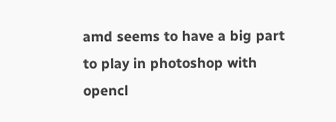amd seems to have a big part to play in photoshop with opencl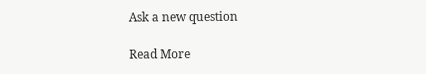Ask a new question

Read More